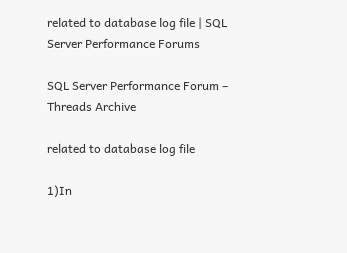related to database log file | SQL Server Performance Forums

SQL Server Performance Forum – Threads Archive

related to database log file

1)In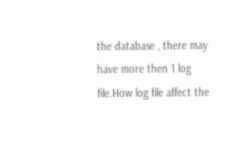the database , there may have more then 1 log file.How log file affect the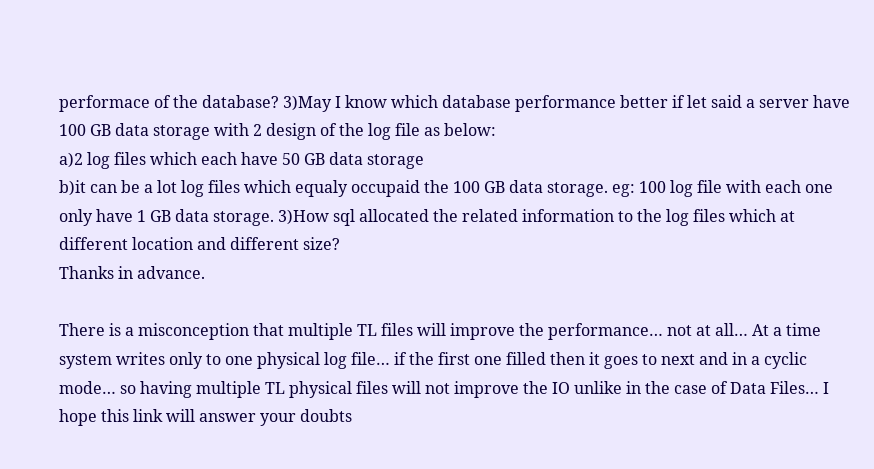performace of the database? 3)May I know which database performance better if let said a server have 100 GB data storage with 2 design of the log file as below:
a)2 log files which each have 50 GB data storage
b)it can be a lot log files which equaly occupaid the 100 GB data storage. eg: 100 log file with each one only have 1 GB data storage. 3)How sql allocated the related information to the log files which at different location and different size?
Thanks in advance.

There is a misconception that multiple TL files will improve the performance… not at all… At a time system writes only to one physical log file… if the first one filled then it goes to next and in a cyclic mode… so having multiple TL physical files will not improve the IO unlike in the case of Data Files… I hope this link will answer your doubts